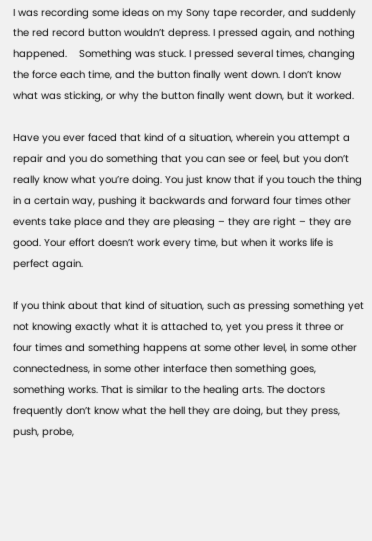I was recording some ideas on my Sony tape recorder, and suddenly the red record button wouldn’t depress. I pressed again, and nothing happened.    Something was stuck. I pressed several times, changing the force each time, and the button finally went down. I don’t know what was sticking, or why the button finally went down, but it worked.

Have you ever faced that kind of a situation, wherein you attempt a repair and you do something that you can see or feel, but you don’t really know what you’re doing. You just know that if you touch the thing in a certain way, pushing it backwards and forward four times other events take place and they are pleasing – they are right – they are good. Your effort doesn’t work every time, but when it works life is perfect again.

If you think about that kind of situation, such as pressing something yet not knowing exactly what it is attached to, yet you press it three or four times and something happens at some other level, in some other connectedness, in some other interface then something goes, something works. That is similar to the healing arts. The doctors frequently don’t know what the hell they are doing, but they press, push, probe,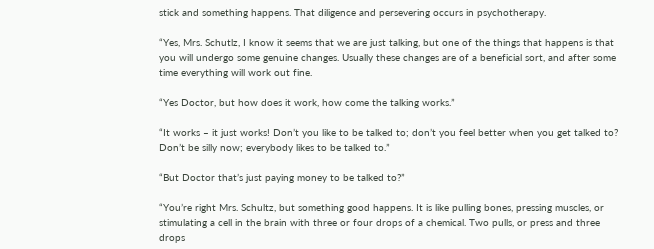stick and something happens. That diligence and persevering occurs in psychotherapy.

“Yes, Mrs. Schutlz, I know it seems that we are just talking, but one of the things that happens is that you will undergo some genuine changes. Usually these changes are of a beneficial sort, and after some time everything will work out fine.

“Yes Doctor, but how does it work, how come the talking works.”

“It works – it just works! Don’t you like to be talked to; don’t you feel better when you get talked to? Don’t be silly now; everybody likes to be talked to.”

“But Doctor that’s just paying money to be talked to?”

“You’re right Mrs. Schultz, but something good happens. It is like pulling bones, pressing muscles, or stimulating a cell in the brain with three or four drops of a chemical. Two pulls, or press and three drops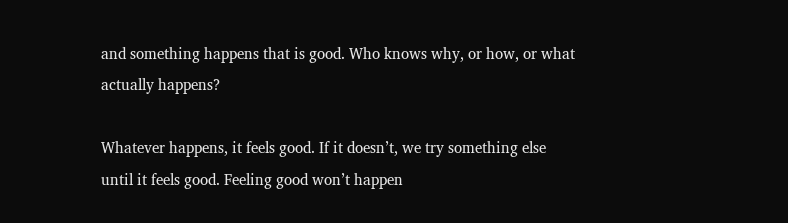and something happens that is good. Who knows why, or how, or what actually happens?

Whatever happens, it feels good. If it doesn’t, we try something else until it feels good. Feeling good won’t happen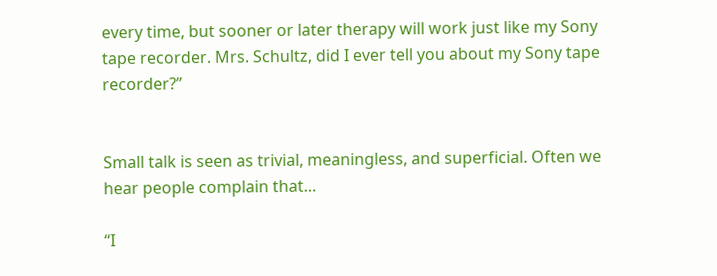every time, but sooner or later therapy will work just like my Sony tape recorder. Mrs. Schultz, did I ever tell you about my Sony tape  recorder?”


Small talk is seen as trivial, meaningless, and superficial. Often we hear people complain that…

“I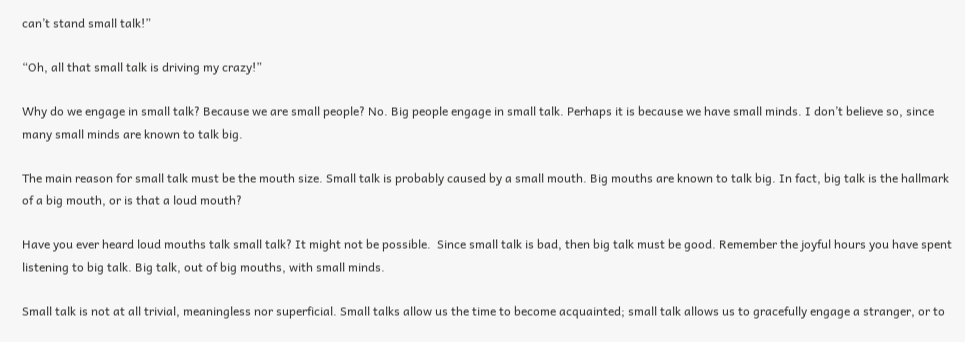can’t stand small talk!”

“Oh, all that small talk is driving my crazy!”

Why do we engage in small talk? Because we are small people? No. Big people engage in small talk. Perhaps it is because we have small minds. I don’t believe so, since many small minds are known to talk big.

The main reason for small talk must be the mouth size. Small talk is probably caused by a small mouth. Big mouths are known to talk big. In fact, big talk is the hallmark of a big mouth, or is that a loud mouth?

Have you ever heard loud mouths talk small talk? It might not be possible.  Since small talk is bad, then big talk must be good. Remember the joyful hours you have spent listening to big talk. Big talk, out of big mouths, with small minds.

Small talk is not at all trivial, meaningless nor superficial. Small talks allow us the time to become acquainted; small talk allows us to gracefully engage a stranger, or to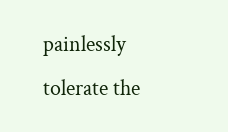painlessly tolerate the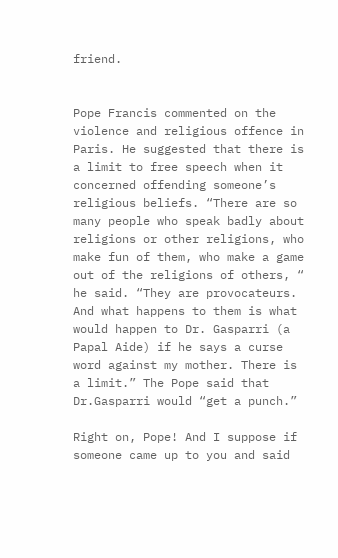friend.


Pope Francis commented on the violence and religious offence in Paris. He suggested that there is a limit to free speech when it concerned offending someone’s religious beliefs. “There are so many people who speak badly about religions or other religions, who make fun of them, who make a game out of the religions of others, “ he said. “They are provocateurs. And what happens to them is what would happen to Dr. Gasparri (a Papal Aide) if he says a curse word against my mother. There is a limit.” The Pope said that Dr.Gasparri would “get a punch.”

Right on, Pope! And I suppose if someone came up to you and said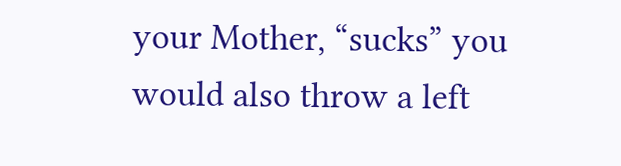your Mother, “sucks” you would also throw a left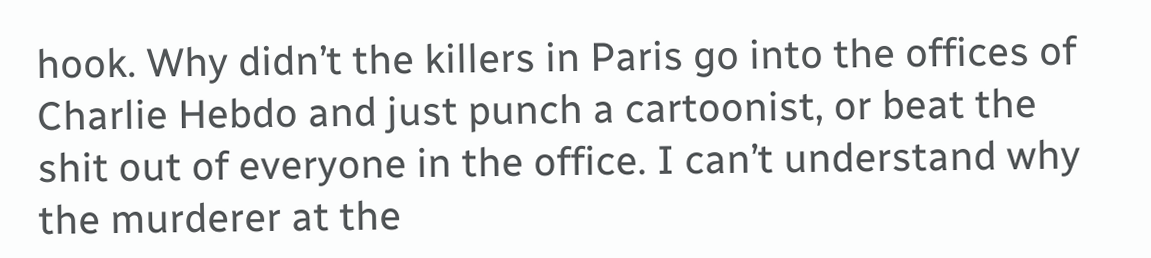hook. Why didn’t the killers in Paris go into the offices of Charlie Hebdo and just punch a cartoonist, or beat the shit out of everyone in the office. I can’t understand why the murderer at the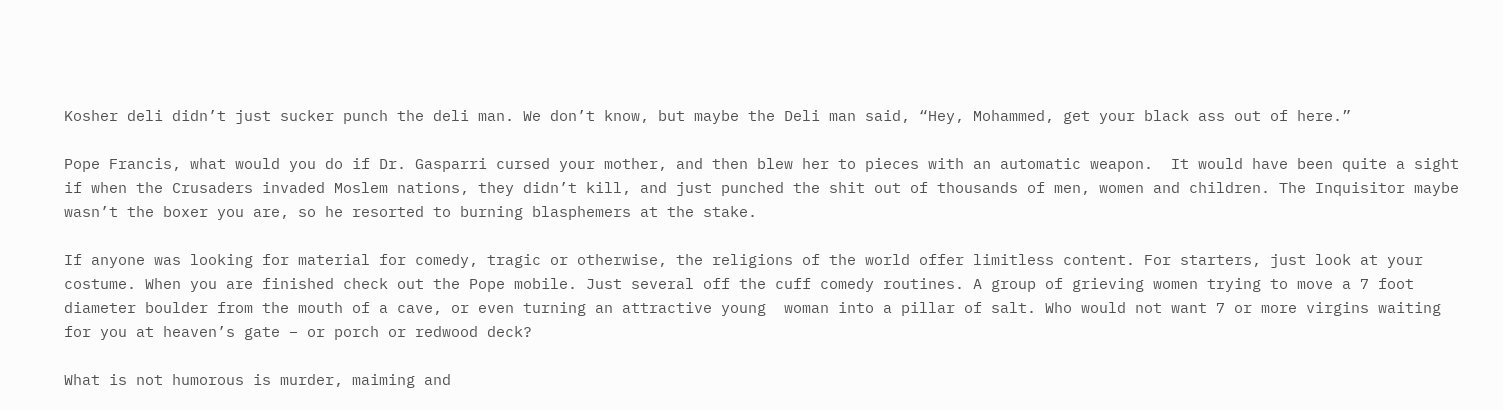Kosher deli didn’t just sucker punch the deli man. We don’t know, but maybe the Deli man said, “Hey, Mohammed, get your black ass out of here.”

Pope Francis, what would you do if Dr. Gasparri cursed your mother, and then blew her to pieces with an automatic weapon.  It would have been quite a sight if when the Crusaders invaded Moslem nations, they didn’t kill, and just punched the shit out of thousands of men, women and children. The Inquisitor maybe wasn’t the boxer you are, so he resorted to burning blasphemers at the stake.

If anyone was looking for material for comedy, tragic or otherwise, the religions of the world offer limitless content. For starters, just look at your costume. When you are finished check out the Pope mobile. Just several off the cuff comedy routines. A group of grieving women trying to move a 7 foot diameter boulder from the mouth of a cave, or even turning an attractive young  woman into a pillar of salt. Who would not want 7 or more virgins waiting for you at heaven’s gate – or porch or redwood deck?

What is not humorous is murder, maiming and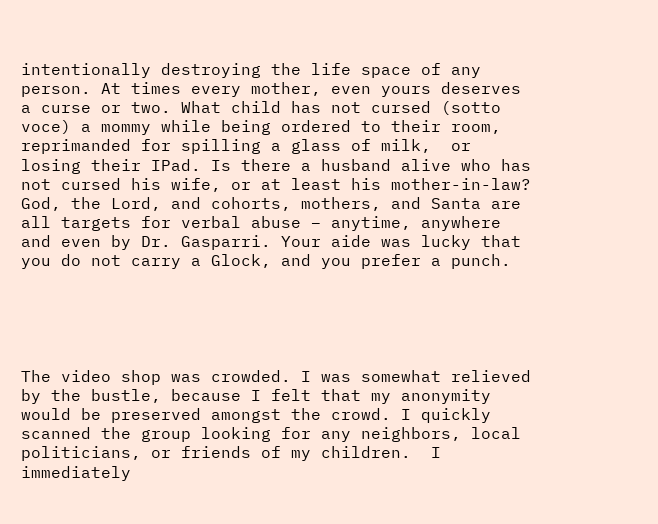intentionally destroying the life space of any person. At times every mother, even yours deserves a curse or two. What child has not cursed (sotto voce) a mommy while being ordered to their room, reprimanded for spilling a glass of milk,  or losing their IPad. Is there a husband alive who has not cursed his wife, or at least his mother-in-law? God, the Lord, and cohorts, mothers, and Santa are all targets for verbal abuse – anytime, anywhere and even by Dr. Gasparri. Your aide was lucky that you do not carry a Glock, and you prefer a punch.





The video shop was crowded. I was somewhat relieved by the bustle, because I felt that my anonymity would be preserved amongst the crowd. I quickly scanned the group looking for any neighbors, local politicians, or friends of my children.  I immediately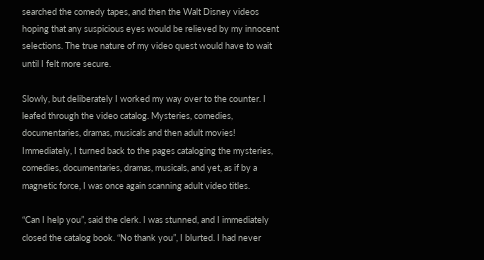searched the comedy tapes, and then the Walt Disney videos hoping that any suspicious eyes would be relieved by my innocent selections. The true nature of my video quest would have to wait until I felt more secure.

Slowly, but deliberately I worked my way over to the counter. I leafed through the video catalog. Mysteries, comedies, documentaries, dramas, musicals and then adult movies! Immediately, I turned back to the pages cataloging the mysteries, comedies, documentaries, dramas, musicals, and yet, as if by a magnetic force, I was once again scanning adult video titles.

“Can I help you”, said the clerk. I was stunned, and I immediately closed the catalog book. “No thank you”, I blurted. I had never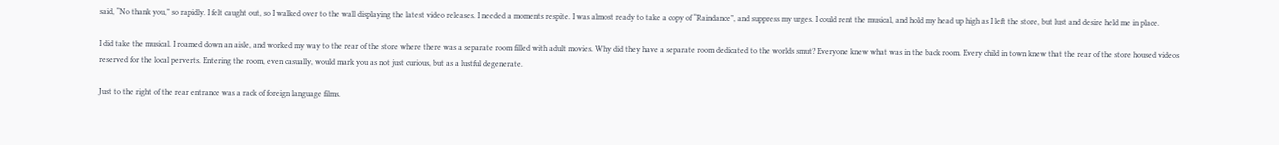said, “No thank you,” so rapidly. I felt caught out, so I walked over to the wall displaying the latest video releases. I needed a moments respite. I was almost ready to take a copy of “Raindance”, and suppress my urges. I could rent the musical, and hold my head up high as I left the store, but lust and desire held me in place.

I did take the musical. I roamed down an aisle, and worked my way to the rear of the store where there was a separate room filled with adult movies. Why did they have a separate room dedicated to the worlds smut? Everyone knew what was in the back room. Every child in town knew that the rear of the store housed videos reserved for the local perverts. Entering the room, even casually, would mark you as not just curious, but as a lustful degenerate.

Just to the right of the rear entrance was a rack of foreign language films.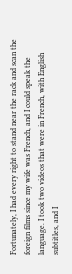Fortunately, I had every right to stand near the rack and scan the foreign films since my wife was French, and I could speak the language. I took two videos that were in French, with English subtitles, and I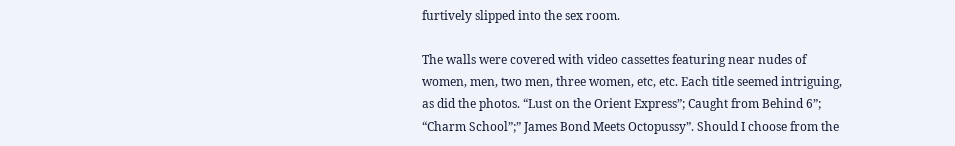furtively slipped into the sex room.

The walls were covered with video cassettes featuring near nudes of women, men, two men, three women, etc, etc. Each title seemed intriguing, as did the photos. “Lust on the Orient Express”; Caught from Behind 6”; “Charm School”;” James Bond Meets Octopussy”. Should I choose from the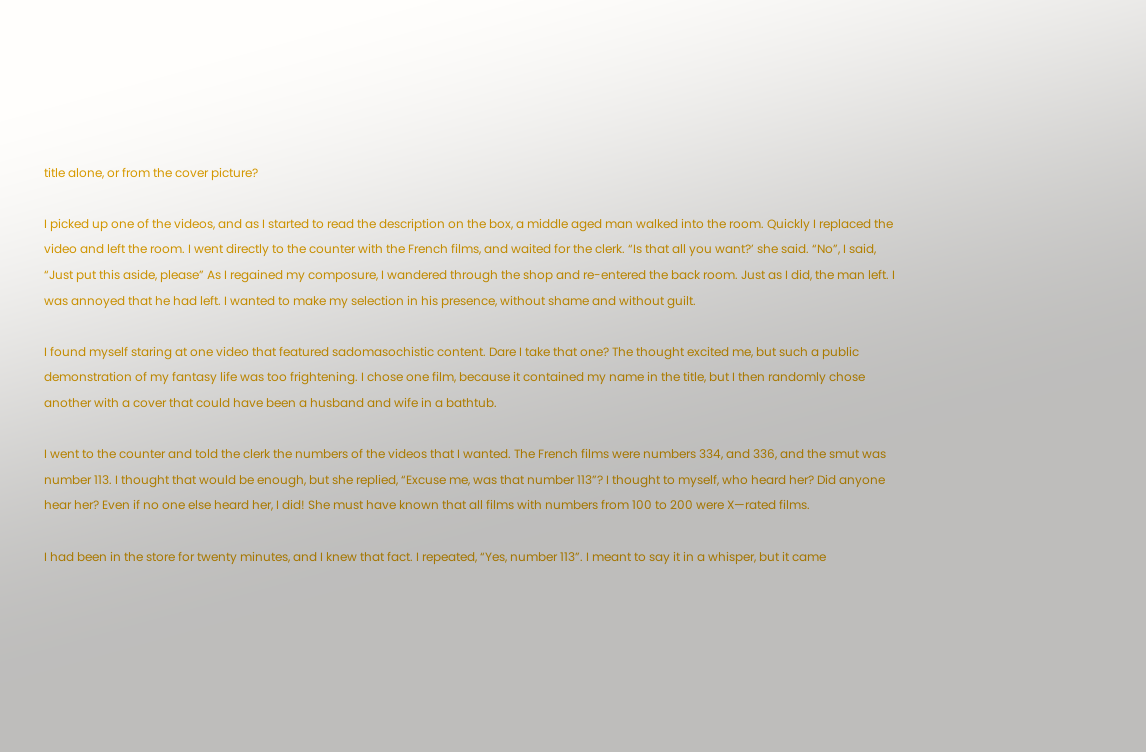title alone, or from the cover picture?

I picked up one of the videos, and as I started to read the description on the box, a middle aged man walked into the room. Quickly I replaced the video and left the room. I went directly to the counter with the French films, and waited for the clerk. “Is that all you want?’ she said. “No”, I said, “Just put this aside, please” As I regained my composure, I wandered through the shop and re-entered the back room. Just as I did, the man left. I was annoyed that he had left. I wanted to make my selection in his presence, without shame and without guilt.

I found myself staring at one video that featured sadomasochistic content. Dare I take that one? The thought excited me, but such a public demonstration of my fantasy life was too frightening. I chose one film, because it contained my name in the title, but I then randomly chose another with a cover that could have been a husband and wife in a bathtub.

I went to the counter and told the clerk the numbers of the videos that I wanted. The French films were numbers 334, and 336, and the smut was number 113. I thought that would be enough, but she replied, “Excuse me, was that number 113”? I thought to myself, who heard her? Did anyone hear her? Even if no one else heard her, I did! She must have known that all films with numbers from 100 to 200 were X—rated films.

I had been in the store for twenty minutes, and I knew that fact. I repeated, “Yes, number 113”. I meant to say it in a whisper, but it came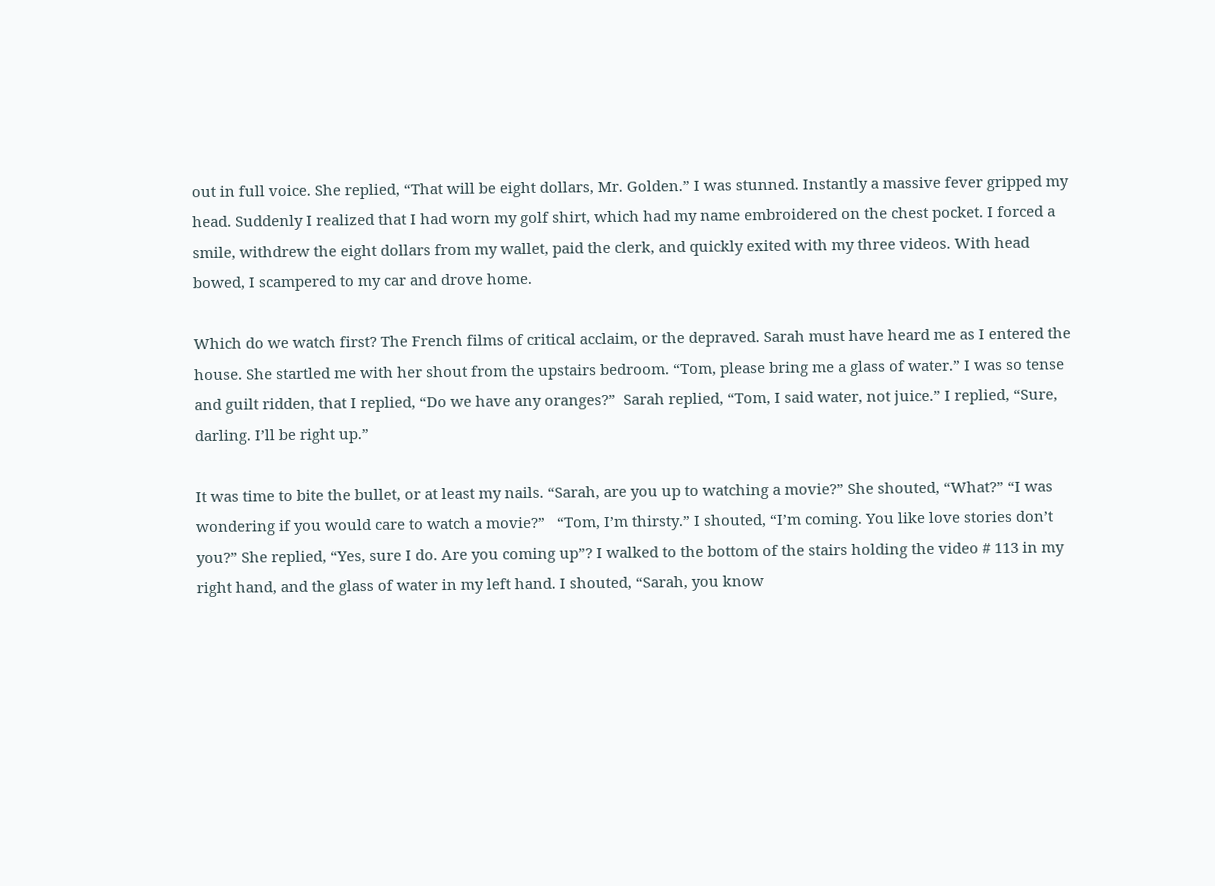out in full voice. She replied, “That will be eight dollars, Mr. Golden.” I was stunned. Instantly a massive fever gripped my head. Suddenly I realized that I had worn my golf shirt, which had my name embroidered on the chest pocket. I forced a smile, withdrew the eight dollars from my wallet, paid the clerk, and quickly exited with my three videos. With head bowed, I scampered to my car and drove home.

Which do we watch first? The French films of critical acclaim, or the depraved. Sarah must have heard me as I entered the house. She startled me with her shout from the upstairs bedroom. “Tom, please bring me a glass of water.” I was so tense and guilt ridden, that I replied, “Do we have any oranges?”  Sarah replied, “Tom, I said water, not juice.” I replied, “Sure, darling. I’ll be right up.”

It was time to bite the bullet, or at least my nails. “Sarah, are you up to watching a movie?” She shouted, “What?” “I was wondering if you would care to watch a movie?”   “Tom, I’m thirsty.” I shouted, “I’m coming. You like love stories don’t you?” She replied, “Yes, sure I do. Are you coming up”? I walked to the bottom of the stairs holding the video # 113 in my right hand, and the glass of water in my left hand. I shouted, “Sarah, you know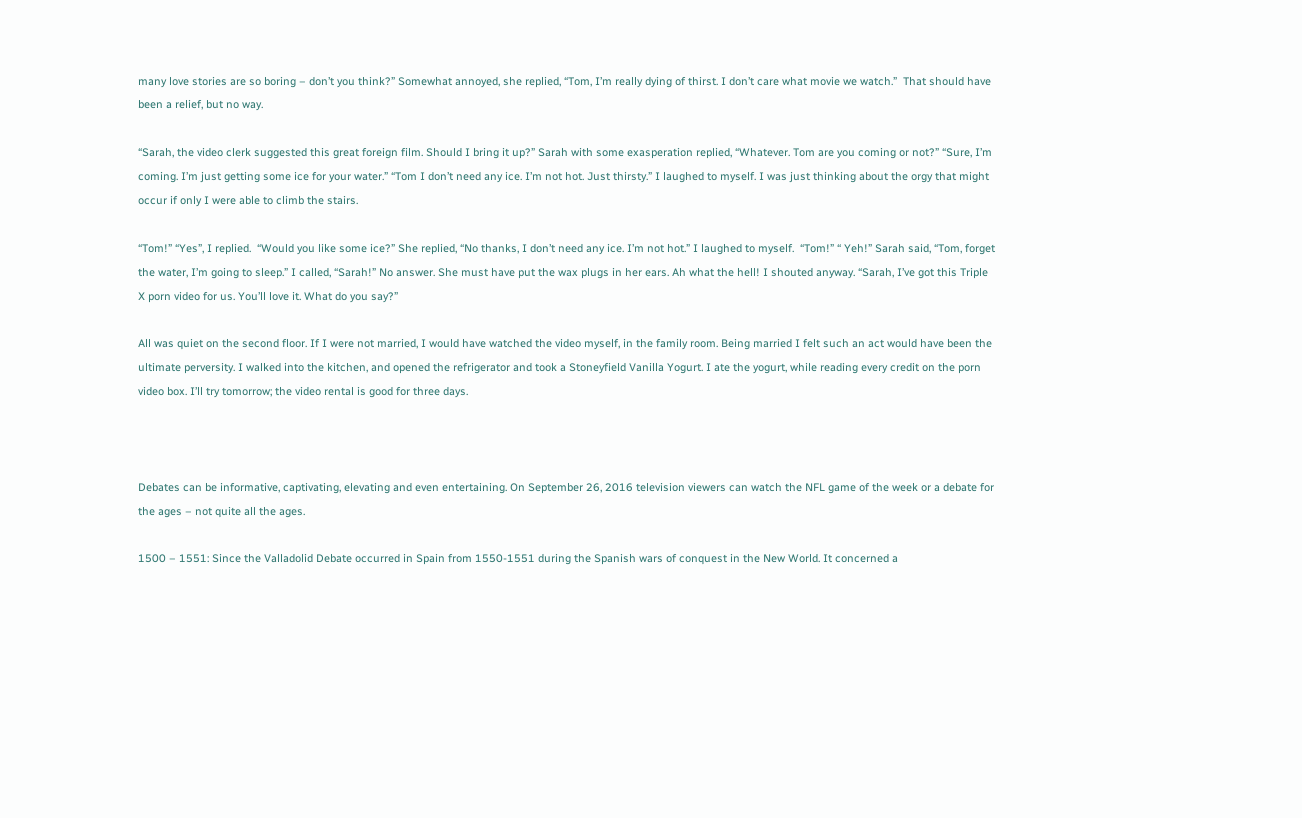many love stories are so boring – don’t you think?” Somewhat annoyed, she replied, “Tom, I’m really dying of thirst. I don’t care what movie we watch.”  That should have been a relief, but no way.

“Sarah, the video clerk suggested this great foreign film. Should I bring it up?” Sarah with some exasperation replied, “Whatever. Tom are you coming or not?” “Sure, I’m coming. I’m just getting some ice for your water.” “Tom I don’t need any ice. I’m not hot. Just thirsty.” I laughed to myself. I was just thinking about the orgy that might occur if only I were able to climb the stairs.

“Tom!” “Yes”, I replied.  “Would you like some ice?” She replied, “No thanks, I don’t need any ice. I’m not hot.” I laughed to myself.  “Tom!” “ Yeh!” Sarah said, “Tom, forget the water, I’m going to sleep.” I called, “Sarah!” No answer. She must have put the wax plugs in her ears. Ah what the hell! I shouted anyway. “Sarah, I’ve got this Triple X porn video for us. You’ll love it. What do you say?”

All was quiet on the second floor. If I were not married, I would have watched the video myself, in the family room. Being married I felt such an act would have been the ultimate perversity. I walked into the kitchen, and opened the refrigerator and took a Stoneyfield Vanilla Yogurt. I ate the yogurt, while reading every credit on the porn video box. I’ll try tomorrow; the video rental is good for three days.



Debates can be informative, captivating, elevating and even entertaining. On September 26, 2016 television viewers can watch the NFL game of the week or a debate for the ages – not quite all the ages.

1500 – 1551: Since the Valladolid Debate occurred in Spain from 1550-1551 during the Spanish wars of conquest in the New World. It concerned a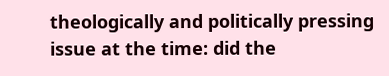theologically and politically pressing issue at the time: did the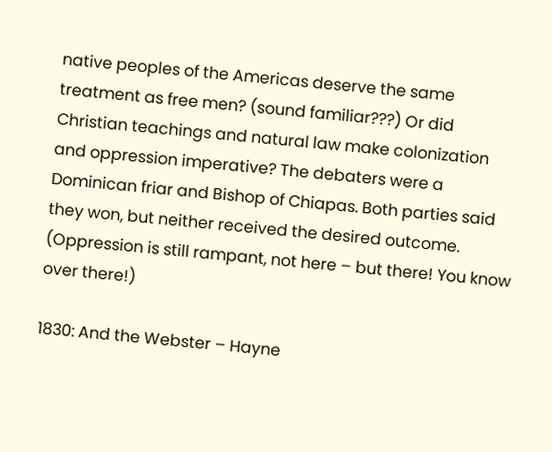native peoples of the Americas deserve the same treatment as free men? (sound familiar???) Or did Christian teachings and natural law make colonization and oppression imperative? The debaters were a Dominican friar and Bishop of Chiapas. Both parties said they won, but neither received the desired outcome. (Oppression is still rampant, not here – but there! You know over there!)

1830: And the Webster – Hayne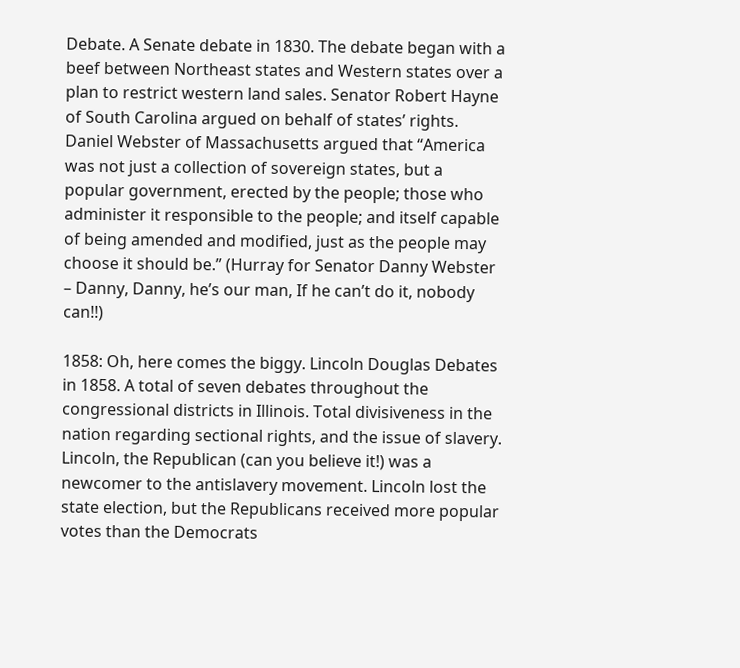Debate. A Senate debate in 1830. The debate began with a beef between Northeast states and Western states over a plan to restrict western land sales. Senator Robert Hayne of South Carolina argued on behalf of states’ rights. Daniel Webster of Massachusetts argued that “America was not just a collection of sovereign states, but a popular government, erected by the people; those who administer it responsible to the people; and itself capable of being amended and modified, just as the people may choose it should be.” (Hurray for Senator Danny Webster – Danny, Danny, he’s our man, If he can’t do it, nobody can!!)

1858: Oh, here comes the biggy. Lincoln Douglas Debates in 1858. A total of seven debates throughout the congressional districts in Illinois. Total divisiveness in the nation regarding sectional rights, and the issue of slavery. Lincoln, the Republican (can you believe it!) was a newcomer to the antislavery movement. Lincoln lost the state election, but the Republicans received more popular votes than the Democrats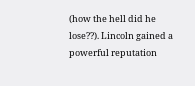(how the hell did he lose??). Lincoln gained a powerful reputation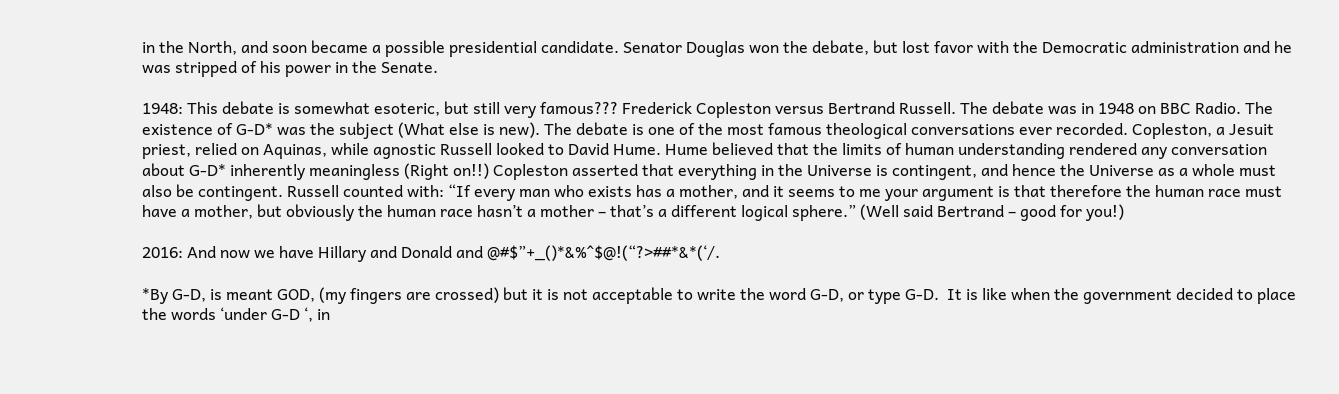in the North, and soon became a possible presidential candidate. Senator Douglas won the debate, but lost favor with the Democratic administration and he was stripped of his power in the Senate.

1948: This debate is somewhat esoteric, but still very famous??? Frederick Copleston versus Bertrand Russell. The debate was in 1948 on BBC Radio. The existence of G-D* was the subject (What else is new). The debate is one of the most famous theological conversations ever recorded. Copleston, a Jesuit priest, relied on Aquinas, while agnostic Russell looked to David Hume. Hume believed that the limits of human understanding rendered any conversation about G-D* inherently meaningless (Right on!!) Copleston asserted that everything in the Universe is contingent, and hence the Universe as a whole must also be contingent. Russell counted with: “If every man who exists has a mother, and it seems to me your argument is that therefore the human race must have a mother, but obviously the human race hasn’t a mother – that’s a different logical sphere.” (Well said Bertrand – good for you!)

2016: And now we have Hillary and Donald and @#$”+_()*&%^$@!(“?>##*&*(‘/.

*By G-D, is meant GOD, (my fingers are crossed) but it is not acceptable to write the word G-D, or type G-D.  It is like when the government decided to place the words ‘under G-D ‘, in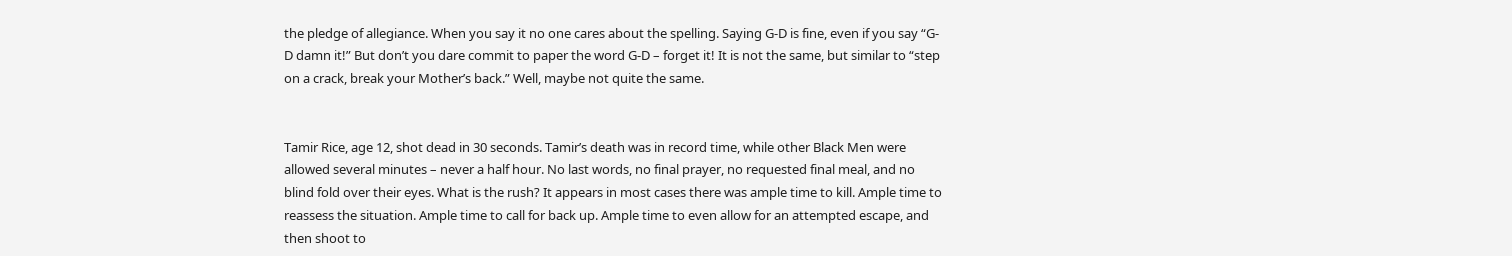the pledge of allegiance. When you say it no one cares about the spelling. Saying G-D is fine, even if you say “G-D damn it!” But don’t you dare commit to paper the word G-D – forget it! It is not the same, but similar to “step on a crack, break your Mother’s back.” Well, maybe not quite the same.


Tamir Rice, age 12, shot dead in 30 seconds. Tamir’s death was in record time, while other Black Men were allowed several minutes – never a half hour. No last words, no final prayer, no requested final meal, and no blind fold over their eyes. What is the rush? It appears in most cases there was ample time to kill. Ample time to reassess the situation. Ample time to call for back up. Ample time to even allow for an attempted escape, and then shoot to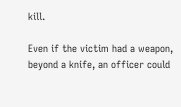kill.

Even if the victim had a weapon, beyond a knife, an officer could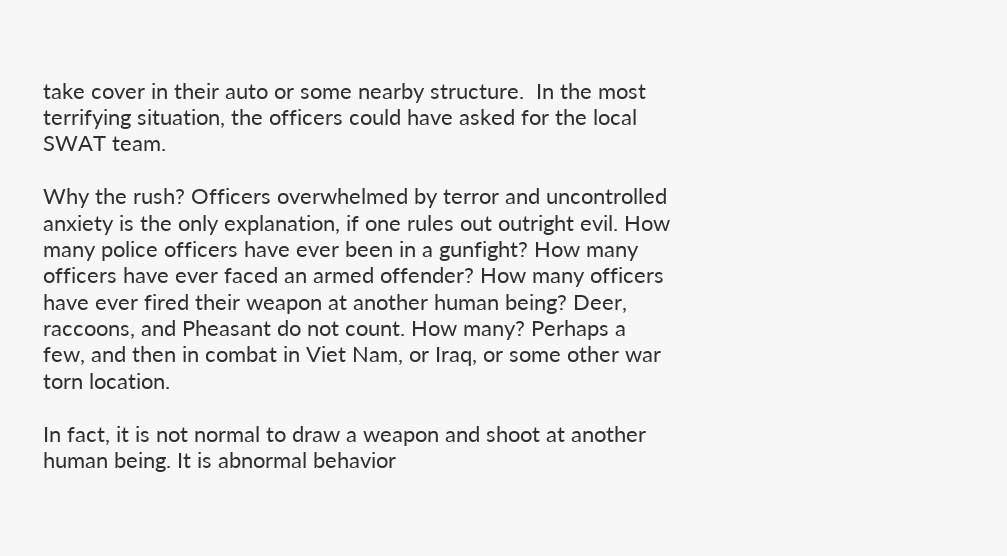take cover in their auto or some nearby structure.  In the most terrifying situation, the officers could have asked for the local SWAT team.

Why the rush? Officers overwhelmed by terror and uncontrolled anxiety is the only explanation, if one rules out outright evil. How many police officers have ever been in a gunfight? How many officers have ever faced an armed offender? How many officers have ever fired their weapon at another human being? Deer, raccoons, and Pheasant do not count. How many? Perhaps a few, and then in combat in Viet Nam, or Iraq, or some other war torn location.

In fact, it is not normal to draw a weapon and shoot at another human being. It is abnormal behavior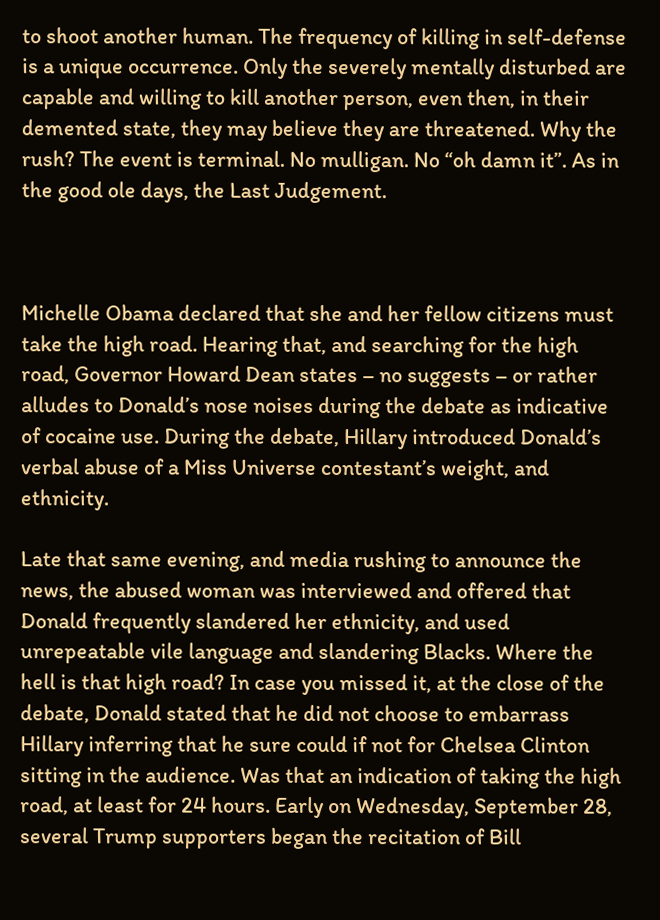to shoot another human. The frequency of killing in self-defense is a unique occurrence. Only the severely mentally disturbed are capable and willing to kill another person, even then, in their demented state, they may believe they are threatened. Why the rush? The event is terminal. No mulligan. No “oh damn it”. As in the good ole days, the Last Judgement.



Michelle Obama declared that she and her fellow citizens must take the high road. Hearing that, and searching for the high road, Governor Howard Dean states – no suggests – or rather alludes to Donald’s nose noises during the debate as indicative of cocaine use. During the debate, Hillary introduced Donald’s verbal abuse of a Miss Universe contestant’s weight, and ethnicity.

Late that same evening, and media rushing to announce the news, the abused woman was interviewed and offered that Donald frequently slandered her ethnicity, and used unrepeatable vile language and slandering Blacks. Where the hell is that high road? In case you missed it, at the close of the debate, Donald stated that he did not choose to embarrass Hillary inferring that he sure could if not for Chelsea Clinton sitting in the audience. Was that an indication of taking the high road, at least for 24 hours. Early on Wednesday, September 28, several Trump supporters began the recitation of Bill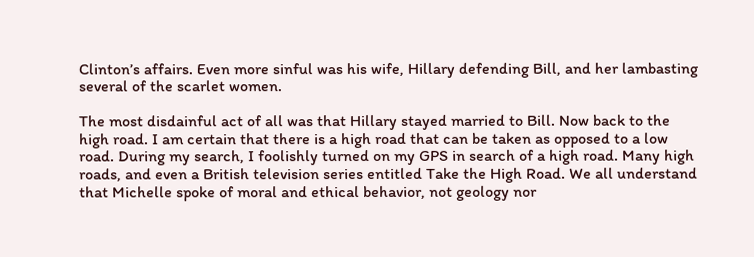Clinton’s affairs. Even more sinful was his wife, Hillary defending Bill, and her lambasting several of the scarlet women.

The most disdainful act of all was that Hillary stayed married to Bill. Now back to the high road. I am certain that there is a high road that can be taken as opposed to a low road. During my search, I foolishly turned on my GPS in search of a high road. Many high roads, and even a British television series entitled Take the High Road. We all understand that Michelle spoke of moral and ethical behavior, not geology nor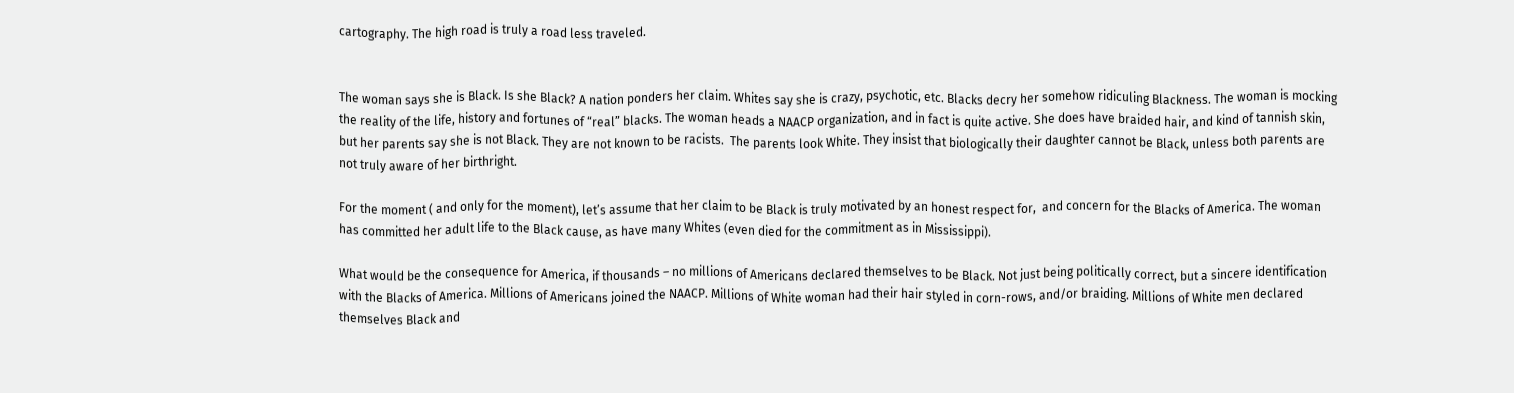cartography. The high road is truly a road less traveled.


The woman says she is Black. Is she Black? A nation ponders her claim. Whites say she is crazy, psychotic, etc. Blacks decry her somehow ridiculing Blackness. The woman is mocking the reality of the life, history and fortunes of “real” blacks. The woman heads a NAACP organization, and in fact is quite active. She does have braided hair, and kind of tannish skin, but her parents say she is not Black. They are not known to be racists.  The parents look White. They insist that biologically their daughter cannot be Black, unless both parents are not truly aware of her birthright.

For the moment ( and only for the moment), let’s assume that her claim to be Black is truly motivated by an honest respect for,  and concern for the Blacks of America. The woman has committed her adult life to the Black cause, as have many Whites (even died for the commitment as in Mississippi).

What would be the consequence for America, if thousands – no millions of Americans declared themselves to be Black. Not just being politically correct, but a sincere identification with the Blacks of America. Millions of Americans joined the NAACP. Millions of White woman had their hair styled in corn-rows, and/or braiding. Millions of White men declared themselves Black and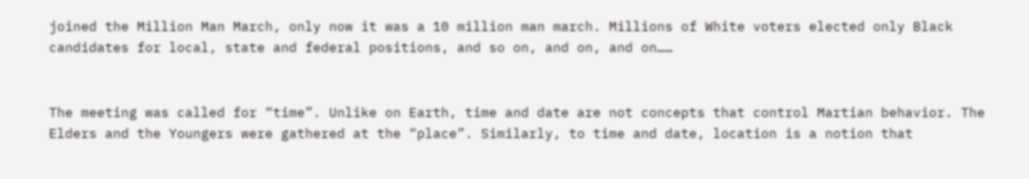joined the Million Man March, only now it was a 10 million man march. Millions of White voters elected only Black candidates for local, state and federal positions, and so on, and on, and on……


The meeting was called for “time”. Unlike on Earth, time and date are not concepts that control Martian behavior. The Elders and the Youngers were gathered at the “place”. Similarly, to time and date, location is a notion that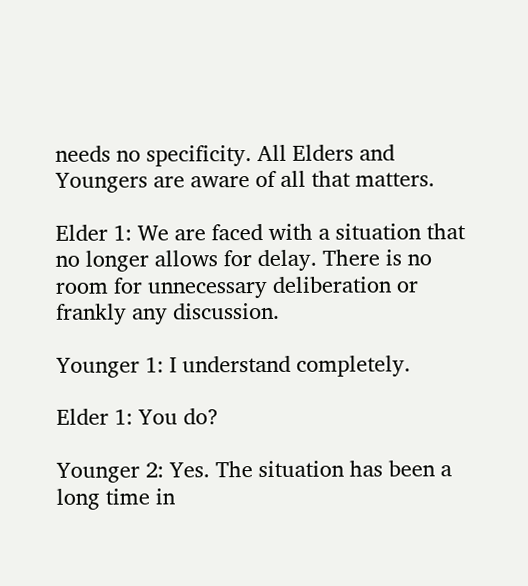needs no specificity. All Elders and Youngers are aware of all that matters.

Elder 1: We are faced with a situation that no longer allows for delay. There is no room for unnecessary deliberation or frankly any discussion.

Younger 1: I understand completely.

Elder 1: You do?

Younger 2: Yes. The situation has been a long time in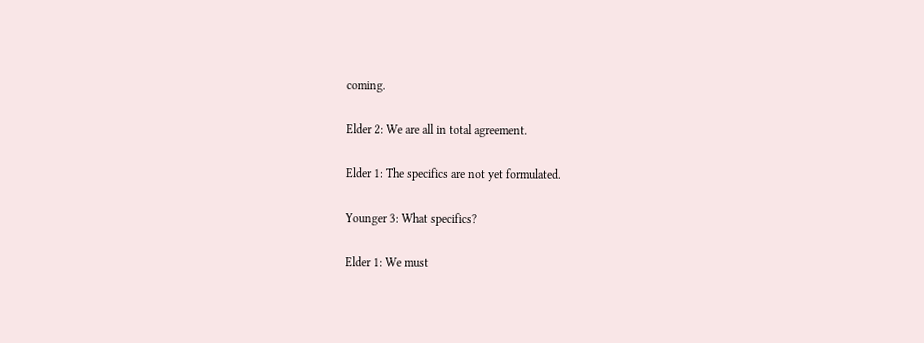coming.

Elder 2: We are all in total agreement.

Elder 1: The specifics are not yet formulated.

Younger 3: What specifics?

Elder 1: We must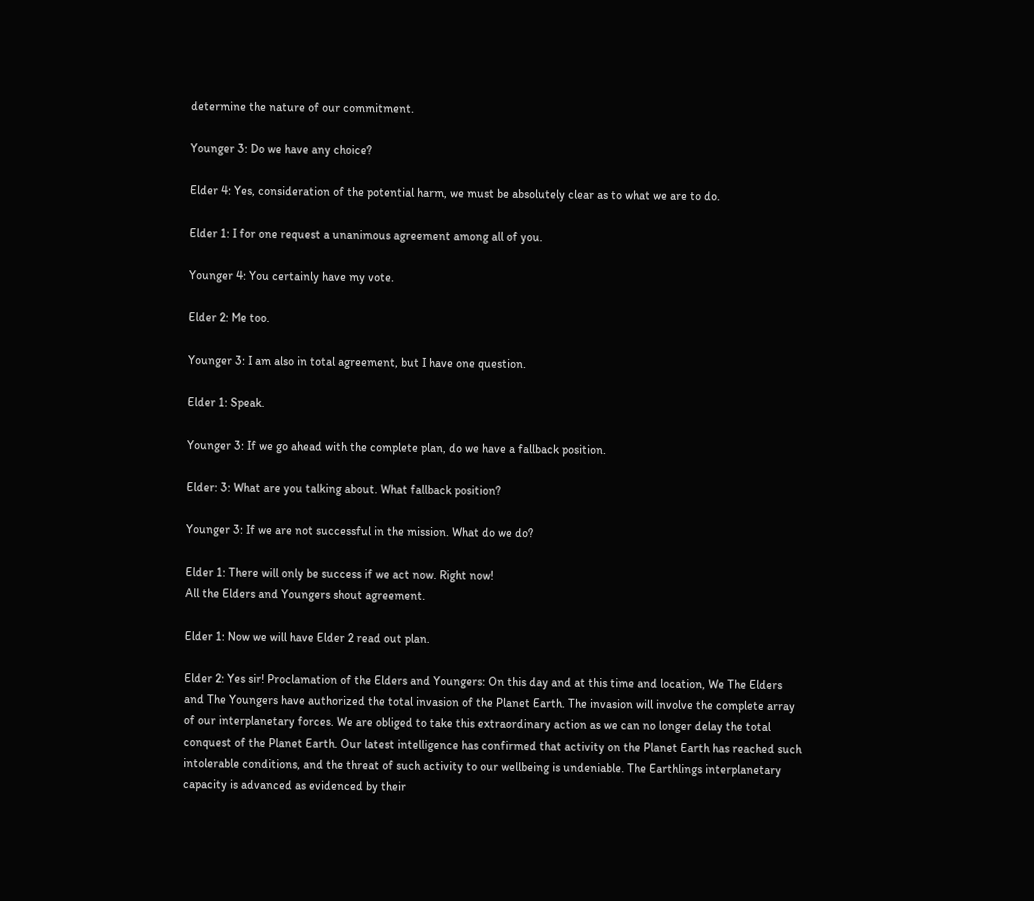determine the nature of our commitment.

Younger 3: Do we have any choice?

Elder 4: Yes, consideration of the potential harm, we must be absolutely clear as to what we are to do.

Elder 1: I for one request a unanimous agreement among all of you.

Younger 4: You certainly have my vote.

Elder 2: Me too.

Younger 3: I am also in total agreement, but I have one question.

Elder 1: Speak.

Younger 3: If we go ahead with the complete plan, do we have a fallback position.

Elder: 3: What are you talking about. What fallback position?

Younger 3: If we are not successful in the mission. What do we do?

Elder 1: There will only be success if we act now. Right now!
All the Elders and Youngers shout agreement.

Elder 1: Now we will have Elder 2 read out plan.

Elder 2: Yes sir! Proclamation of the Elders and Youngers: On this day and at this time and location, We The Elders and The Youngers have authorized the total invasion of the Planet Earth. The invasion will involve the complete array of our interplanetary forces. We are obliged to take this extraordinary action as we can no longer delay the total conquest of the Planet Earth. Our latest intelligence has confirmed that activity on the Planet Earth has reached such intolerable conditions, and the threat of such activity to our wellbeing is undeniable. The Earthlings interplanetary capacity is advanced as evidenced by their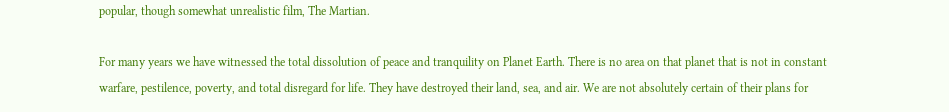popular, though somewhat unrealistic film, The Martian.

For many years we have witnessed the total dissolution of peace and tranquility on Planet Earth. There is no area on that planet that is not in constant warfare, pestilence, poverty, and total disregard for life. They have destroyed their land, sea, and air. We are not absolutely certain of their plans for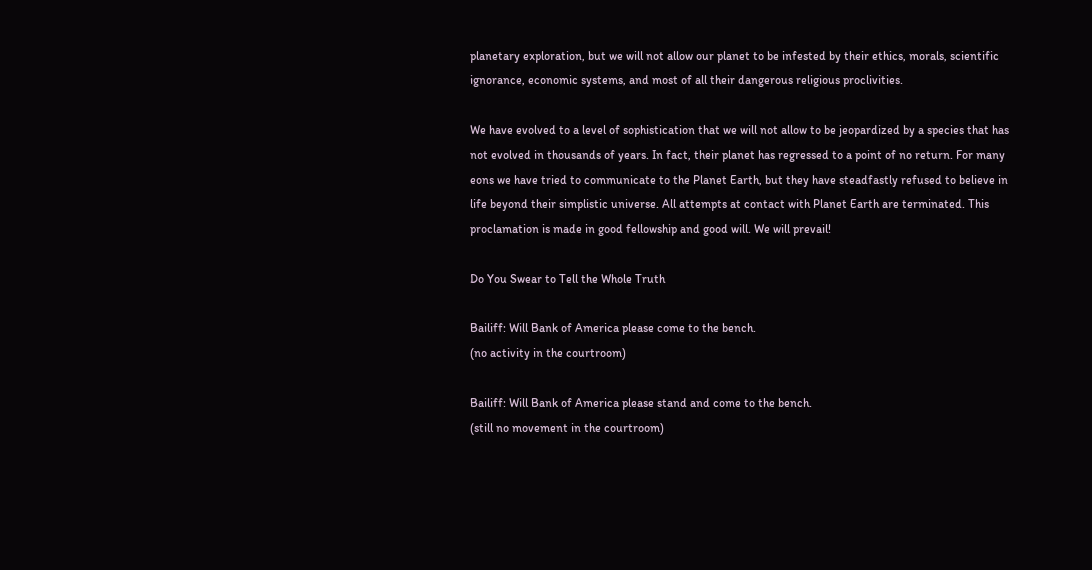planetary exploration, but we will not allow our planet to be infested by their ethics, morals, scientific ignorance, economic systems, and most of all their dangerous religious proclivities.

We have evolved to a level of sophistication that we will not allow to be jeopardized by a species that has not evolved in thousands of years. In fact, their planet has regressed to a point of no return. For many eons we have tried to communicate to the Planet Earth, but they have steadfastly refused to believe in life beyond their simplistic universe. All attempts at contact with Planet Earth are terminated. This proclamation is made in good fellowship and good will. We will prevail!

Do You Swear to Tell the Whole Truth

Bailiff: Will Bank of America please come to the bench.
(no activity in the courtroom)

Bailiff: Will Bank of America please stand and come to the bench.
(still no movement in the courtroom)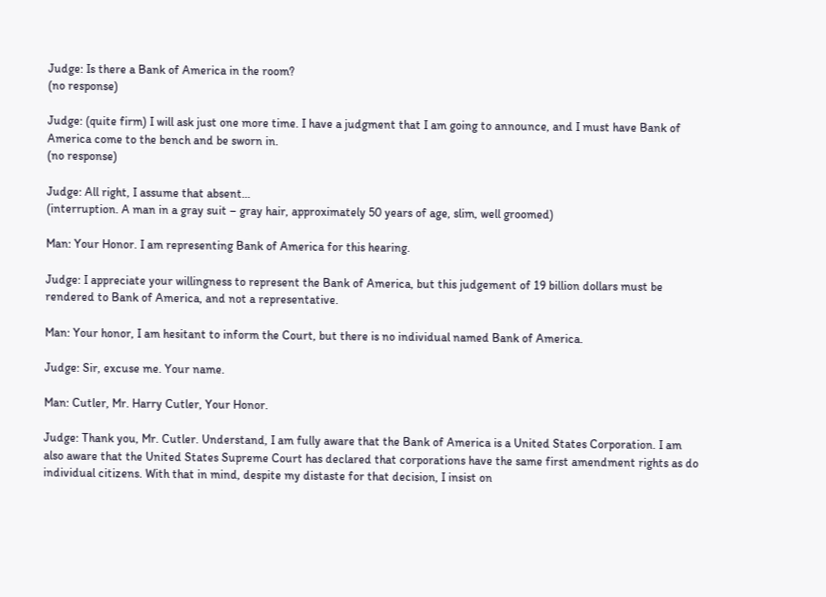Judge: Is there a Bank of America in the room?
(no response)

Judge: (quite firm) I will ask just one more time. I have a judgment that I am going to announce, and I must have Bank of America come to the bench and be sworn in.
(no response)

Judge: All right, I assume that absent…
(interruption. A man in a gray suit – gray hair, approximately 50 years of age, slim, well groomed)

Man: Your Honor. I am representing Bank of America for this hearing.

Judge: I appreciate your willingness to represent the Bank of America, but this judgement of 19 billion dollars must be rendered to Bank of America, and not a representative.

Man: Your honor, I am hesitant to inform the Court, but there is no individual named Bank of America.

Judge: Sir, excuse me. Your name.

Man: Cutler, Mr. Harry Cutler, Your Honor.

Judge: Thank you, Mr. Cutler. Understand, I am fully aware that the Bank of America is a United States Corporation. I am also aware that the United States Supreme Court has declared that corporations have the same first amendment rights as do individual citizens. With that in mind, despite my distaste for that decision, I insist on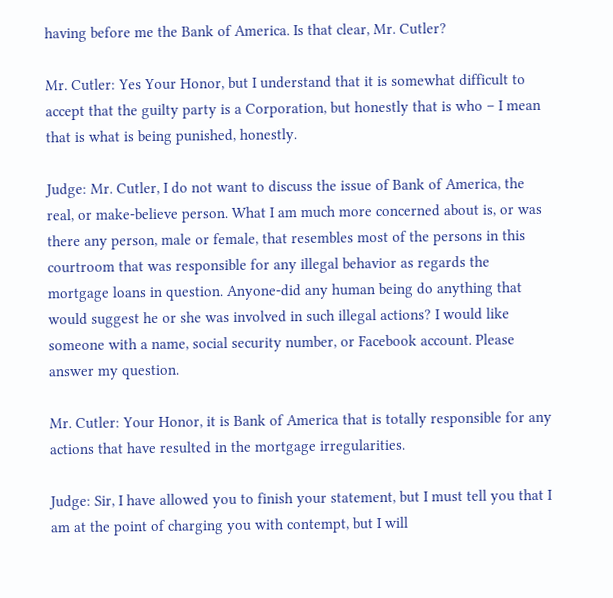having before me the Bank of America. Is that clear, Mr. Cutler?

Mr. Cutler: Yes Your Honor, but I understand that it is somewhat difficult to accept that the guilty party is a Corporation, but honestly that is who – I mean that is what is being punished, honestly.

Judge: Mr. Cutler, I do not want to discuss the issue of Bank of America, the real, or make-believe person. What I am much more concerned about is, or was there any person, male or female, that resembles most of the persons in this courtroom that was responsible for any illegal behavior as regards the mortgage loans in question. Anyone-did any human being do anything that would suggest he or she was involved in such illegal actions? I would like someone with a name, social security number, or Facebook account. Please answer my question.

Mr. Cutler: Your Honor, it is Bank of America that is totally responsible for any actions that have resulted in the mortgage irregularities.

Judge: Sir, I have allowed you to finish your statement, but I must tell you that I am at the point of charging you with contempt, but I will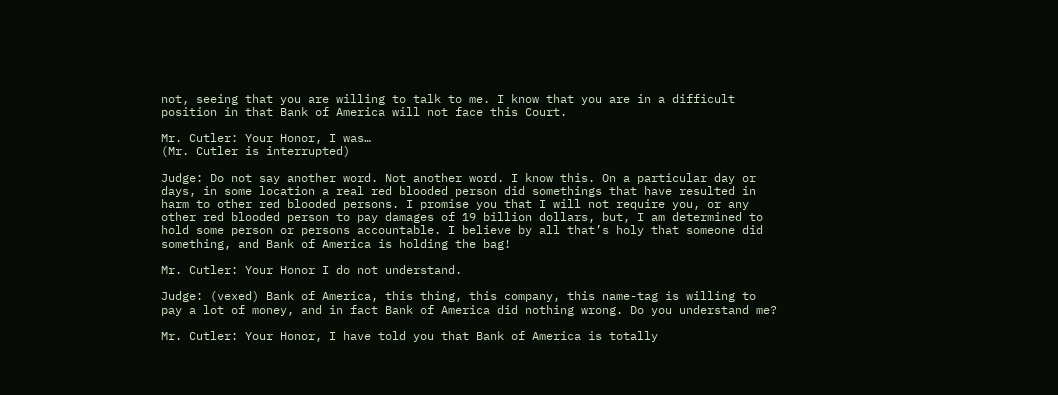not, seeing that you are willing to talk to me. I know that you are in a difficult position in that Bank of America will not face this Court.

Mr. Cutler: Your Honor, I was…
(Mr. Cutler is interrupted)

Judge: Do not say another word. Not another word. I know this. On a particular day or days, in some location a real red blooded person did somethings that have resulted in harm to other red blooded persons. I promise you that I will not require you, or any other red blooded person to pay damages of 19 billion dollars, but, I am determined to hold some person or persons accountable. I believe by all that’s holy that someone did something, and Bank of America is holding the bag!

Mr. Cutler: Your Honor I do not understand.

Judge: (vexed) Bank of America, this thing, this company, this name-tag is willing to pay a lot of money, and in fact Bank of America did nothing wrong. Do you understand me?

Mr. Cutler: Your Honor, I have told you that Bank of America is totally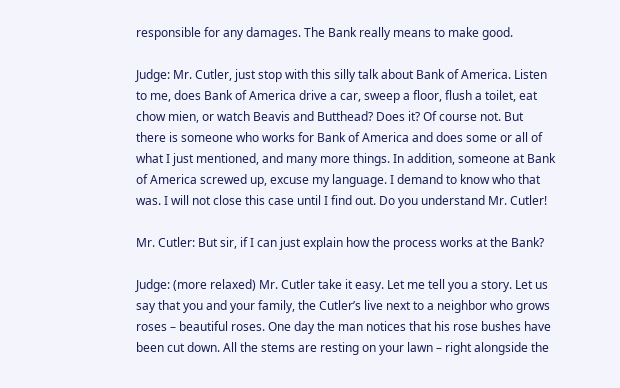responsible for any damages. The Bank really means to make good.

Judge: Mr. Cutler, just stop with this silly talk about Bank of America. Listen to me, does Bank of America drive a car, sweep a floor, flush a toilet, eat chow mien, or watch Beavis and Butthead? Does it? Of course not. But there is someone who works for Bank of America and does some or all of what I just mentioned, and many more things. In addition, someone at Bank of America screwed up, excuse my language. I demand to know who that was. I will not close this case until I find out. Do you understand Mr. Cutler!

Mr. Cutler: But sir, if I can just explain how the process works at the Bank?

Judge: (more relaxed) Mr. Cutler take it easy. Let me tell you a story. Let us say that you and your family, the Cutler’s live next to a neighbor who grows roses – beautiful roses. One day the man notices that his rose bushes have been cut down. All the stems are resting on your lawn – right alongside the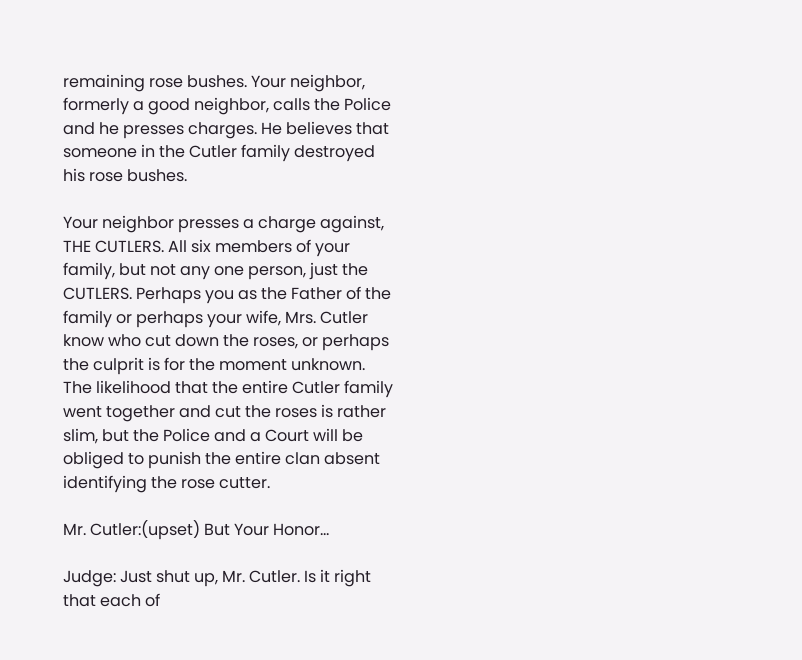remaining rose bushes. Your neighbor, formerly a good neighbor, calls the Police and he presses charges. He believes that someone in the Cutler family destroyed his rose bushes.

Your neighbor presses a charge against, THE CUTLERS. All six members of your family, but not any one person, just the CUTLERS. Perhaps you as the Father of the family or perhaps your wife, Mrs. Cutler know who cut down the roses, or perhaps the culprit is for the moment unknown. The likelihood that the entire Cutler family went together and cut the roses is rather slim, but the Police and a Court will be obliged to punish the entire clan absent identifying the rose cutter.

Mr. Cutler:(upset) But Your Honor…

Judge: Just shut up, Mr. Cutler. Is it right that each of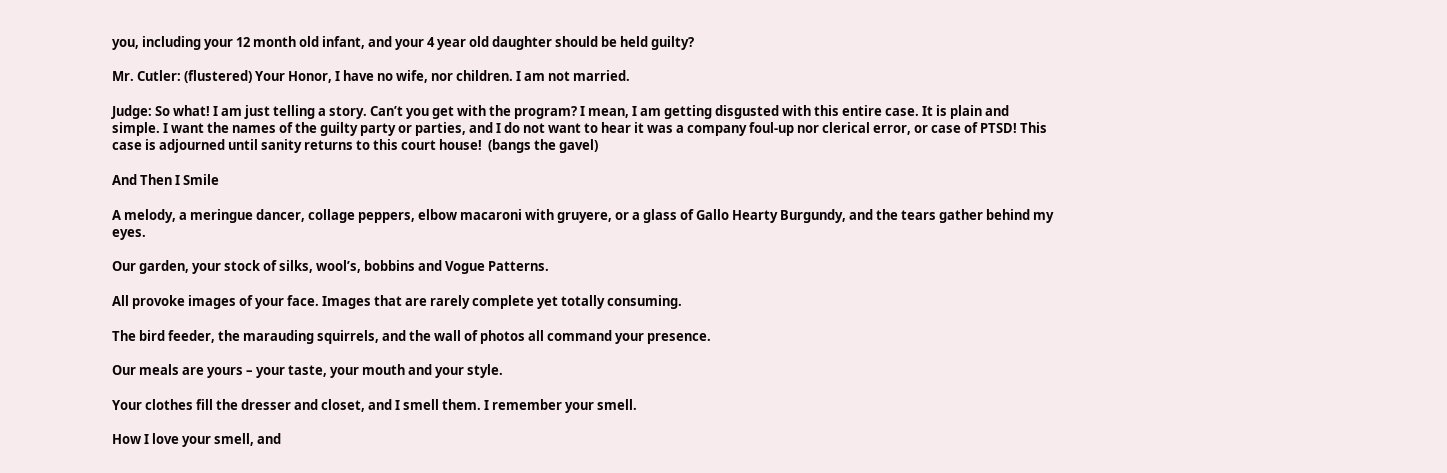you, including your 12 month old infant, and your 4 year old daughter should be held guilty?

Mr. Cutler: (flustered) Your Honor, I have no wife, nor children. I am not married.

Judge: So what! I am just telling a story. Can’t you get with the program? I mean, I am getting disgusted with this entire case. It is plain and simple. I want the names of the guilty party or parties, and I do not want to hear it was a company foul-up nor clerical error, or case of PTSD! This case is adjourned until sanity returns to this court house!  (bangs the gavel)

And Then I Smile

A melody, a meringue dancer, collage peppers, elbow macaroni with gruyere, or a glass of Gallo Hearty Burgundy, and the tears gather behind my eyes.

Our garden, your stock of silks, wool’s, bobbins and Vogue Patterns.

All provoke images of your face. Images that are rarely complete yet totally consuming.

The bird feeder, the marauding squirrels, and the wall of photos all command your presence.

Our meals are yours – your taste, your mouth and your style.

Your clothes fill the dresser and closet, and I smell them. I remember your smell.

How I love your smell, and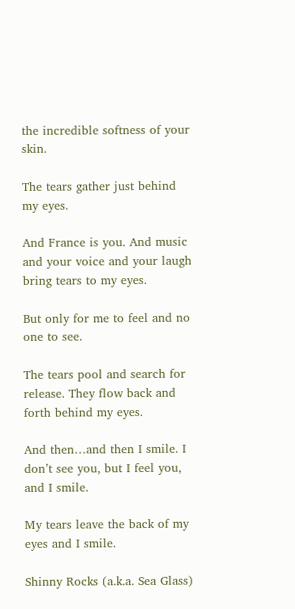the incredible softness of your skin.

The tears gather just behind my eyes.

And France is you. And music and your voice and your laugh bring tears to my eyes.

But only for me to feel and no one to see.

The tears pool and search for release. They flow back and forth behind my eyes.

And then…and then I smile. I don’t see you, but I feel you, and I smile.

My tears leave the back of my eyes and I smile.

Shinny Rocks (a.k.a. Sea Glass)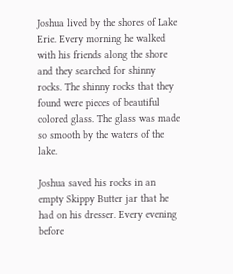Joshua lived by the shores of Lake Erie. Every morning he walked with his friends along the shore and they searched for shinny rocks. The shinny rocks that they found were pieces of beautiful colored glass. The glass was made so smooth by the waters of the lake.

Joshua saved his rocks in an empty Skippy Butter jar that he had on his dresser. Every evening before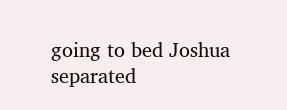going to bed Joshua separated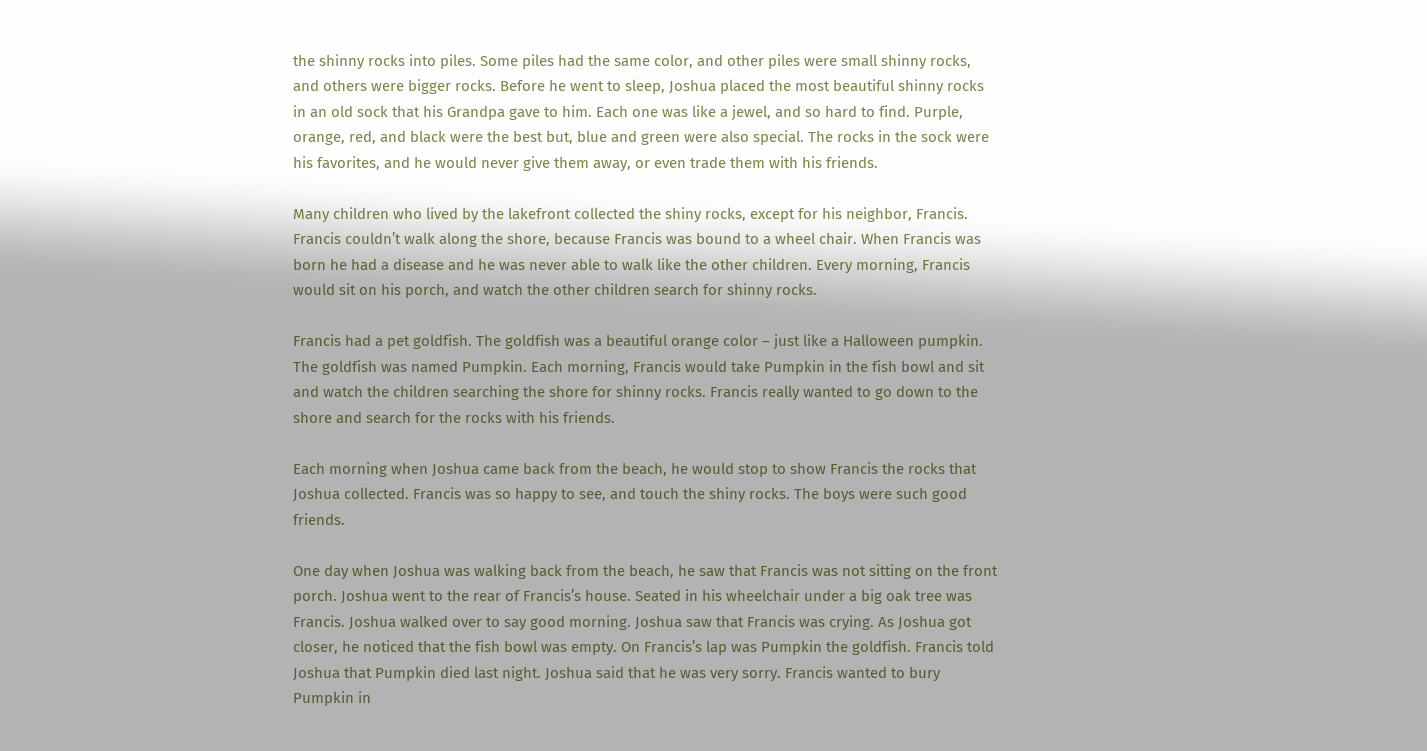the shinny rocks into piles. Some piles had the same color, and other piles were small shinny rocks, and others were bigger rocks. Before he went to sleep, Joshua placed the most beautiful shinny rocks in an old sock that his Grandpa gave to him. Each one was like a jewel, and so hard to find. Purple, orange, red, and black were the best but, blue and green were also special. The rocks in the sock were his favorites, and he would never give them away, or even trade them with his friends.

Many children who lived by the lakefront collected the shiny rocks, except for his neighbor, Francis. Francis couldn’t walk along the shore, because Francis was bound to a wheel chair. When Francis was born he had a disease and he was never able to walk like the other children. Every morning, Francis would sit on his porch, and watch the other children search for shinny rocks.

Francis had a pet goldfish. The goldfish was a beautiful orange color – just like a Halloween pumpkin. The goldfish was named Pumpkin. Each morning, Francis would take Pumpkin in the fish bowl and sit and watch the children searching the shore for shinny rocks. Francis really wanted to go down to the shore and search for the rocks with his friends.

Each morning when Joshua came back from the beach, he would stop to show Francis the rocks that Joshua collected. Francis was so happy to see, and touch the shiny rocks. The boys were such good friends.

One day when Joshua was walking back from the beach, he saw that Francis was not sitting on the front porch. Joshua went to the rear of Francis’s house. Seated in his wheelchair under a big oak tree was Francis. Joshua walked over to say good morning. Joshua saw that Francis was crying. As Joshua got closer, he noticed that the fish bowl was empty. On Francis’s lap was Pumpkin the goldfish. Francis told Joshua that Pumpkin died last night. Joshua said that he was very sorry. Francis wanted to bury Pumpkin in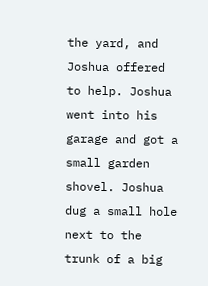the yard, and Joshua offered to help. Joshua went into his garage and got a small garden shovel. Joshua dug a small hole next to the trunk of a big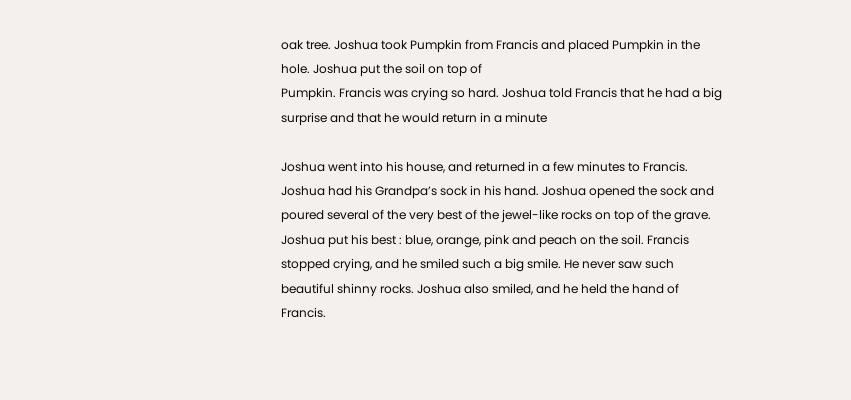oak tree. Joshua took Pumpkin from Francis and placed Pumpkin in the hole. Joshua put the soil on top of
Pumpkin. Francis was crying so hard. Joshua told Francis that he had a big surprise and that he would return in a minute

Joshua went into his house, and returned in a few minutes to Francis. Joshua had his Grandpa’s sock in his hand. Joshua opened the sock and poured several of the very best of the jewel-like rocks on top of the grave. Joshua put his best : blue, orange, pink and peach on the soil. Francis stopped crying, and he smiled such a big smile. He never saw such beautiful shinny rocks. Joshua also smiled, and he held the hand of Francis.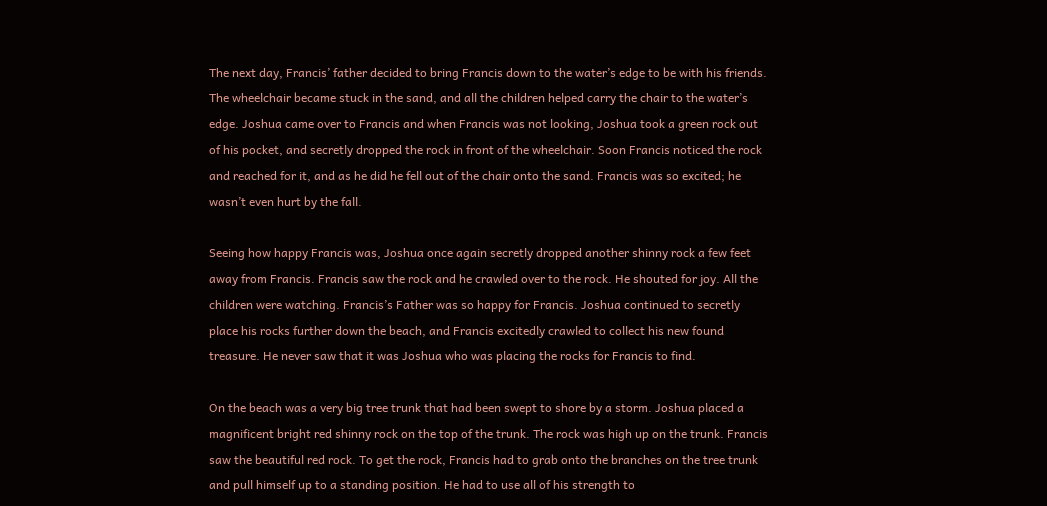The next day, Francis’ father decided to bring Francis down to the water’s edge to be with his friends. The wheelchair became stuck in the sand, and all the children helped carry the chair to the water’s edge. Joshua came over to Francis and when Francis was not looking, Joshua took a green rock out of his pocket, and secretly dropped the rock in front of the wheelchair. Soon Francis noticed the rock and reached for it, and as he did he fell out of the chair onto the sand. Francis was so excited; he wasn’t even hurt by the fall.

Seeing how happy Francis was, Joshua once again secretly dropped another shinny rock a few feet away from Francis. Francis saw the rock and he crawled over to the rock. He shouted for joy. All the children were watching. Francis’s Father was so happy for Francis. Joshua continued to secretly place his rocks further down the beach, and Francis excitedly crawled to collect his new found treasure. He never saw that it was Joshua who was placing the rocks for Francis to find.

On the beach was a very big tree trunk that had been swept to shore by a storm. Joshua placed a magnificent bright red shinny rock on the top of the trunk. The rock was high up on the trunk. Francis saw the beautiful red rock. To get the rock, Francis had to grab onto the branches on the tree trunk and pull himself up to a standing position. He had to use all of his strength to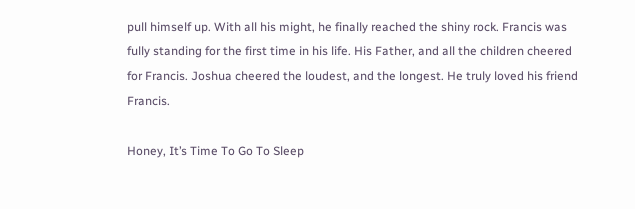pull himself up. With all his might, he finally reached the shiny rock. Francis was fully standing for the first time in his life. His Father, and all the children cheered for Francis. Joshua cheered the loudest, and the longest. He truly loved his friend Francis.

Honey, It’s Time To Go To Sleep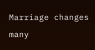Marriage changes many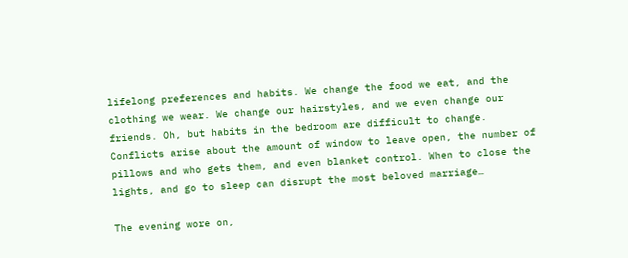lifelong preferences and habits. We change the food we eat, and the clothing we wear. We change our hairstyles, and we even change our friends. Oh, but habits in the bedroom are difficult to change. Conflicts arise about the amount of window to leave open, the number of pillows and who gets them, and even blanket control. When to close the lights, and go to sleep can disrupt the most beloved marriage…

The evening wore on,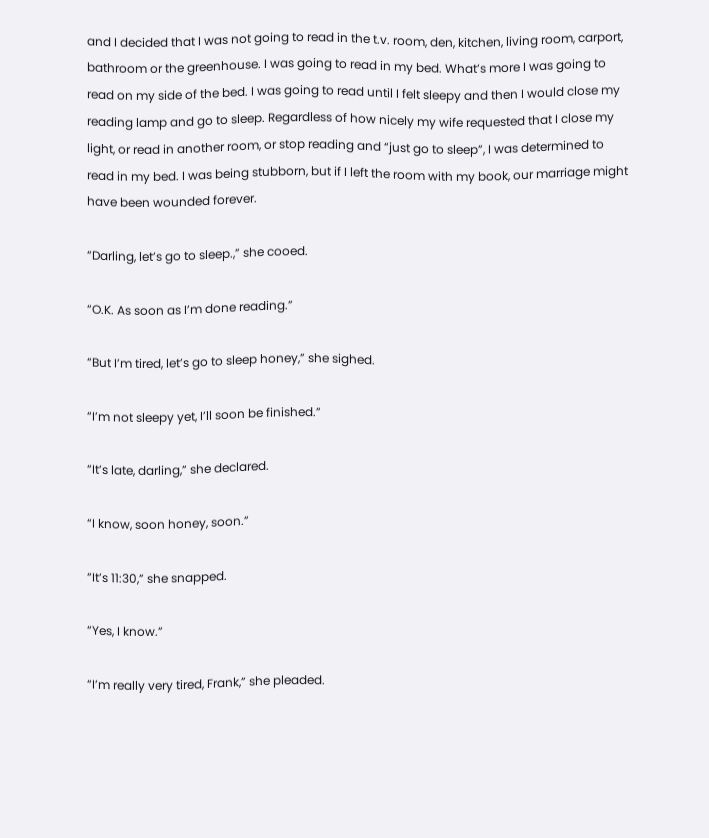and I decided that I was not going to read in the t.v. room, den, kitchen, living room, carport, bathroom or the greenhouse. I was going to read in my bed. What’s more I was going to read on my side of the bed. I was going to read until I felt sleepy and then I would close my reading lamp and go to sleep. Regardless of how nicely my wife requested that I close my light, or read in another room, or stop reading and “just go to sleep”, I was determined to read in my bed. I was being stubborn, but if I left the room with my book, our marriage might have been wounded forever.

“Darling, let’s go to sleep.,” she cooed.

“O.K. As soon as I’m done reading.”

“But I’m tired, let’s go to sleep honey,” she sighed.

“I’m not sleepy yet, I’ll soon be finished.”

“It’s late, darling,” she declared.

“I know, soon honey, soon.”

“It’s 11:30,” she snapped.

“Yes, I know.”

“I’m really very tired, Frank,” she pleaded.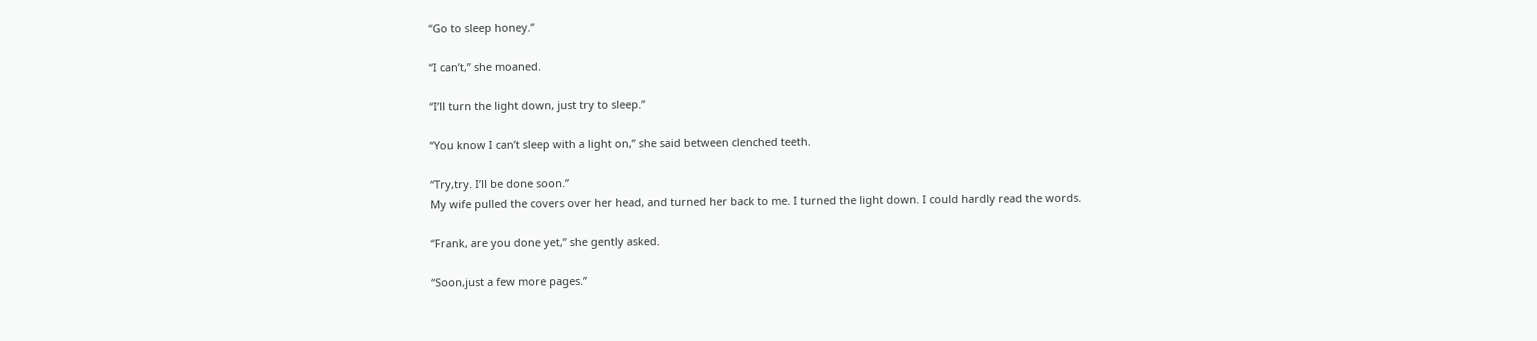“Go to sleep honey.”

“I can’t,” she moaned.

“I’ll turn the light down, just try to sleep.”

“You know I can’t sleep with a light on,” she said between clenched teeth.

“Try,try. I’ll be done soon.”
My wife pulled the covers over her head, and turned her back to me. I turned the light down. I could hardly read the words.

“Frank, are you done yet,” she gently asked.

“Soon,just a few more pages.”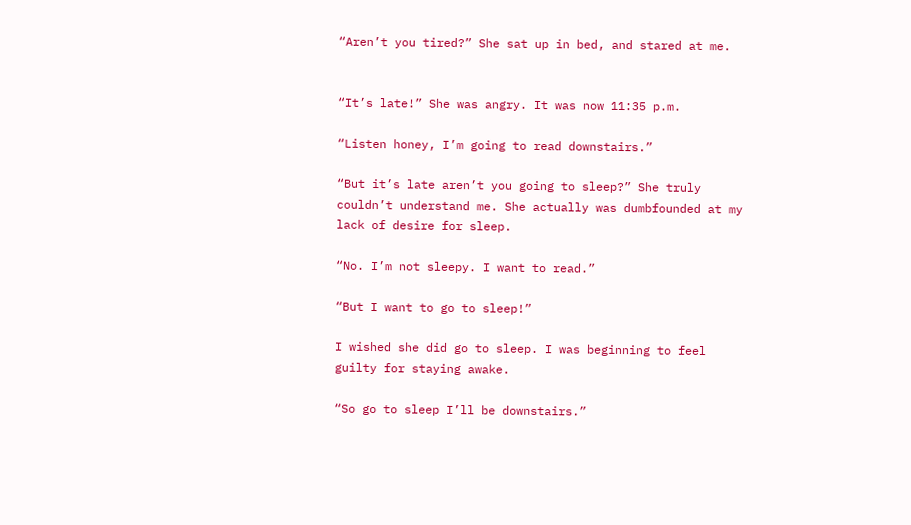“Aren’t you tired?” She sat up in bed, and stared at me.


“It’s late!” She was angry. It was now 11:35 p.m.

“Listen honey, I’m going to read downstairs.”

“But it’s late aren’t you going to sleep?” She truly couldn’t understand me. She actually was dumbfounded at my lack of desire for sleep.

“No. I’m not sleepy. I want to read.”

“But I want to go to sleep!”

I wished she did go to sleep. I was beginning to feel guilty for staying awake.

“So go to sleep I’ll be downstairs.”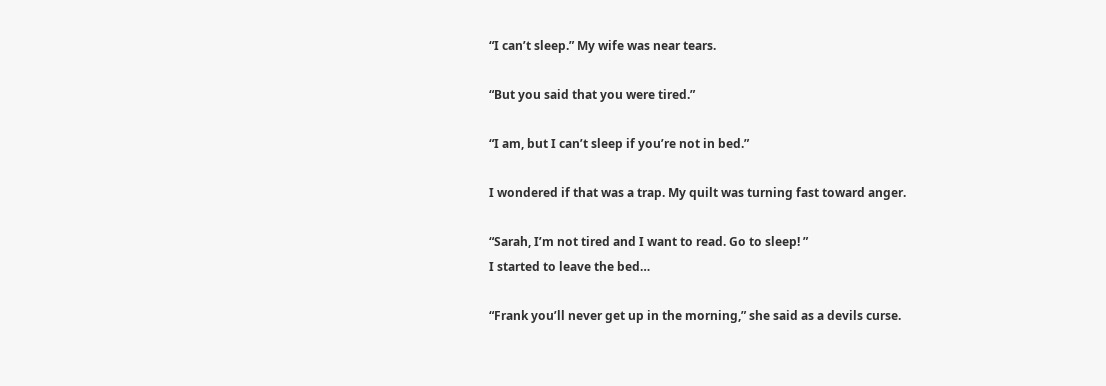“I can’t sleep.” My wife was near tears.

“But you said that you were tired.”

“I am, but I can’t sleep if you’re not in bed.”

I wondered if that was a trap. My quilt was turning fast toward anger.

“Sarah, I’m not tired and I want to read. Go to sleep! ”
I started to leave the bed…

“Frank you’ll never get up in the morning,” she said as a devils curse.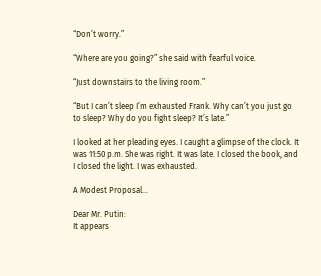“Don’t worry.”

“Where are you going?” she said with fearful voice.

“Just downstairs to the living room.”

“But I can’t sleep I’m exhausted Frank. Why can’t you just go to sleep? Why do you fight sleep? It’s late.”

I looked at her pleading eyes. I caught a glimpse of the clock. It was 11:50 p.m. She was right. It was late. I closed the book, and I closed the light. I was exhausted.

A Modest Proposal…

Dear Mr. Putin:
It appears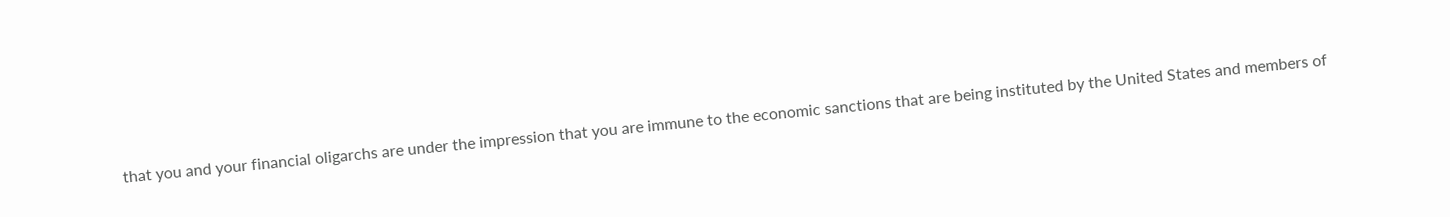that you and your financial oligarchs are under the impression that you are immune to the economic sanctions that are being instituted by the United States and members of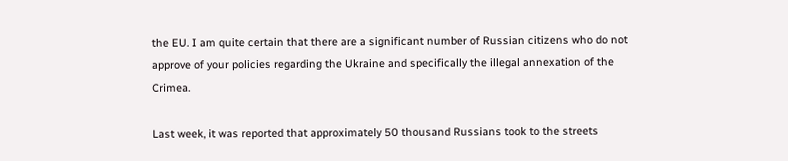the EU. I am quite certain that there are a significant number of Russian citizens who do not approve of your policies regarding the Ukraine and specifically the illegal annexation of the Crimea.

Last week, it was reported that approximately 50 thousand Russians took to the streets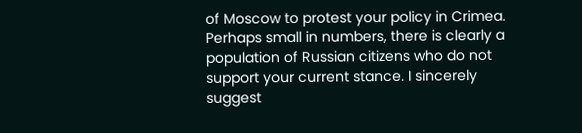of Moscow to protest your policy in Crimea. Perhaps small in numbers, there is clearly a population of Russian citizens who do not support your current stance. I sincerely suggest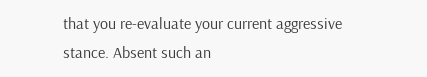that you re-evaluate your current aggressive stance. Absent such an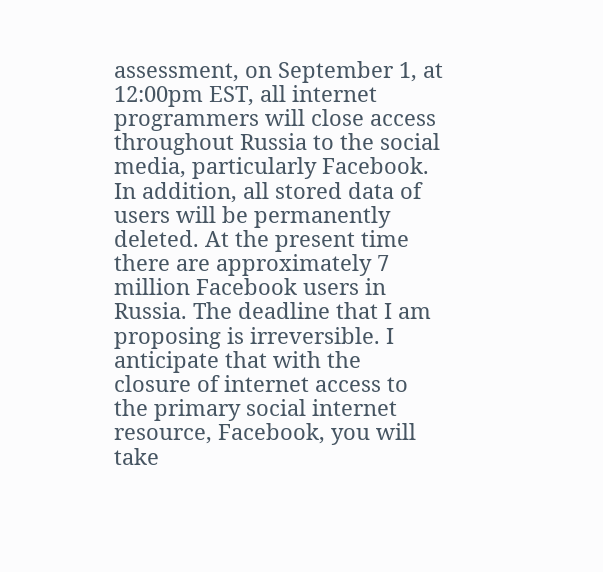assessment, on September 1, at 12:00pm EST, all internet programmers will close access throughout Russia to the social media, particularly Facebook. In addition, all stored data of users will be permanently deleted. At the present time there are approximately 7 million Facebook users in Russia. The deadline that I am proposing is irreversible. I anticipate that with the closure of internet access to the primary social internet resource, Facebook, you will take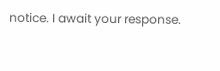notice. I await your response.